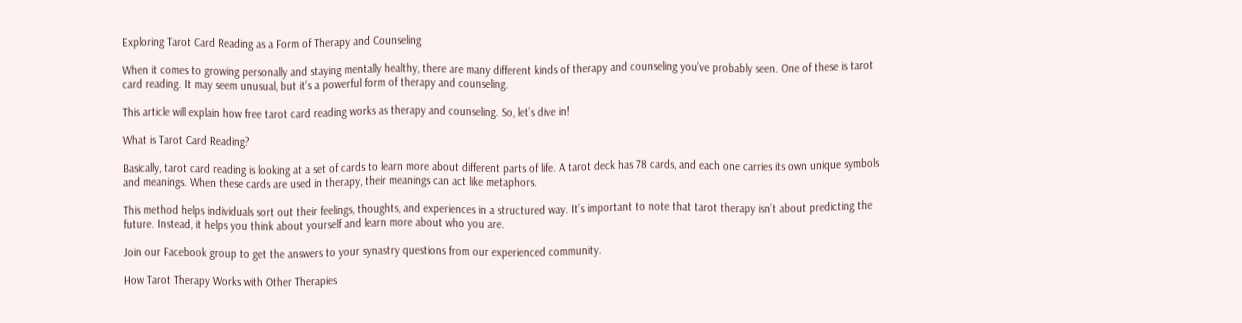Exploring Tarot Card Reading as a Form of Therapy and Counseling

When it comes to growing personally and staying mentally healthy, there are many different kinds of therapy and counseling you’ve probably seen. One of these is tarot card reading. It may seem unusual, but it’s a powerful form of therapy and counseling.

This article will explain how free tarot card reading works as therapy and counseling. So, let’s dive in!

What is Tarot Card Reading?

Basically, tarot card reading is looking at a set of cards to learn more about different parts of life. A tarot deck has 78 cards, and each one carries its own unique symbols and meanings. When these cards are used in therapy, their meanings can act like metaphors.

This method helps individuals sort out their feelings, thoughts, and experiences in a structured way. It’s important to note that tarot therapy isn’t about predicting the future. Instead, it helps you think about yourself and learn more about who you are.

Join our Facebook group to get the answers to your synastry questions from our experienced community.

How Tarot Therapy Works with Other Therapies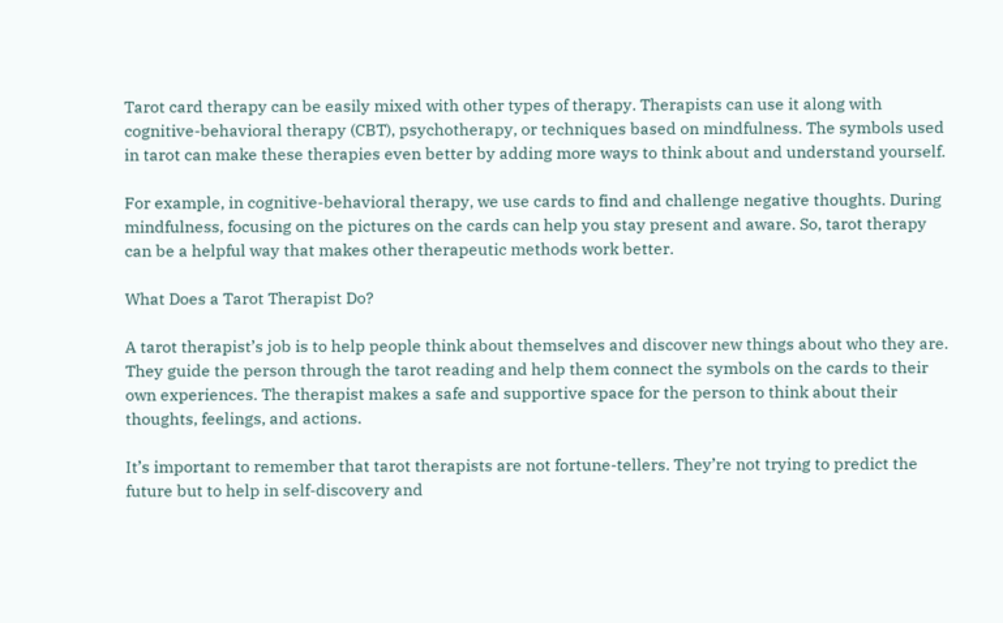Tarot card therapy can be easily mixed with other types of therapy. Therapists can use it along with cognitive-behavioral therapy (CBT), psychotherapy, or techniques based on mindfulness. The symbols used in tarot can make these therapies even better by adding more ways to think about and understand yourself.

For example, in cognitive-behavioral therapy, we use cards to find and challenge negative thoughts. During mindfulness, focusing on the pictures on the cards can help you stay present and aware. So, tarot therapy can be a helpful way that makes other therapeutic methods work better.

What Does a Tarot Therapist Do?

A tarot therapist’s job is to help people think about themselves and discover new things about who they are. They guide the person through the tarot reading and help them connect the symbols on the cards to their own experiences. The therapist makes a safe and supportive space for the person to think about their thoughts, feelings, and actions.

It’s important to remember that tarot therapists are not fortune-tellers. They’re not trying to predict the future but to help in self-discovery and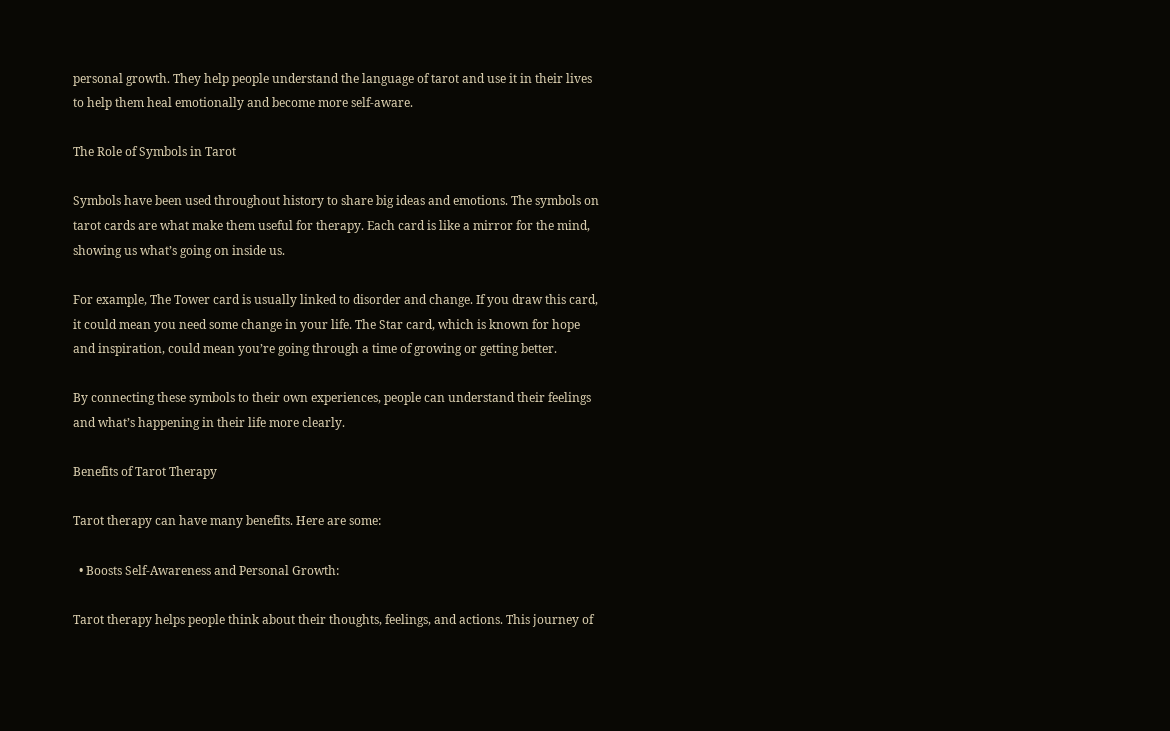personal growth. They help people understand the language of tarot and use it in their lives to help them heal emotionally and become more self-aware.

The Role of Symbols in Tarot

Symbols have been used throughout history to share big ideas and emotions. The symbols on tarot cards are what make them useful for therapy. Each card is like a mirror for the mind, showing us what’s going on inside us.

For example, The Tower card is usually linked to disorder and change. If you draw this card, it could mean you need some change in your life. The Star card, which is known for hope and inspiration, could mean you’re going through a time of growing or getting better.

By connecting these symbols to their own experiences, people can understand their feelings and what’s happening in their life more clearly.

Benefits of Tarot Therapy

Tarot therapy can have many benefits. Here are some:

  • Boosts Self-Awareness and Personal Growth:

Tarot therapy helps people think about their thoughts, feelings, and actions. This journey of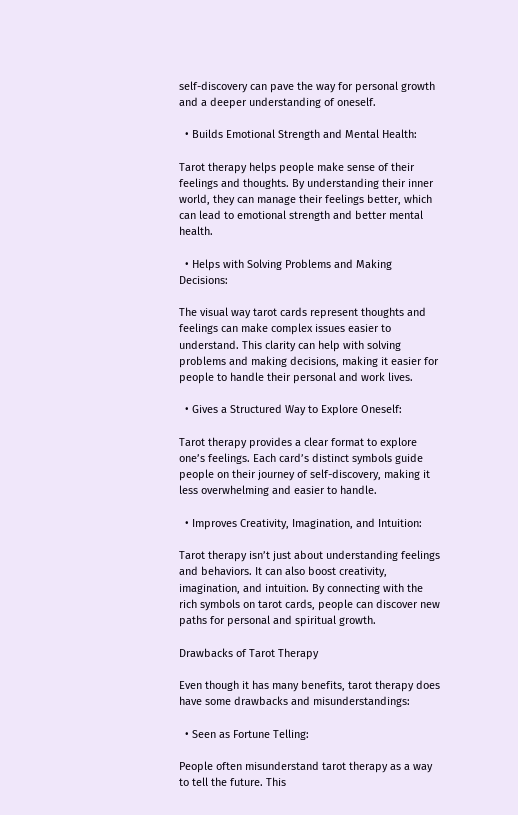self-discovery can pave the way for personal growth and a deeper understanding of oneself.

  • Builds Emotional Strength and Mental Health:

Tarot therapy helps people make sense of their feelings and thoughts. By understanding their inner world, they can manage their feelings better, which can lead to emotional strength and better mental health.

  • Helps with Solving Problems and Making Decisions:

The visual way tarot cards represent thoughts and feelings can make complex issues easier to understand. This clarity can help with solving problems and making decisions, making it easier for people to handle their personal and work lives.

  • Gives a Structured Way to Explore Oneself:

Tarot therapy provides a clear format to explore one’s feelings. Each card’s distinct symbols guide people on their journey of self-discovery, making it less overwhelming and easier to handle.

  • Improves Creativity, Imagination, and Intuition:

Tarot therapy isn’t just about understanding feelings and behaviors. It can also boost creativity, imagination, and intuition. By connecting with the rich symbols on tarot cards, people can discover new paths for personal and spiritual growth.

Drawbacks of Tarot Therapy

Even though it has many benefits, tarot therapy does have some drawbacks and misunderstandings:

  • Seen as Fortune Telling:

People often misunderstand tarot therapy as a way to tell the future. This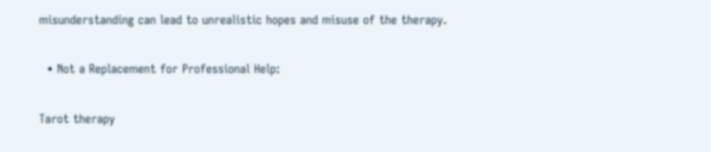misunderstanding can lead to unrealistic hopes and misuse of the therapy.

  • Not a Replacement for Professional Help:

Tarot therapy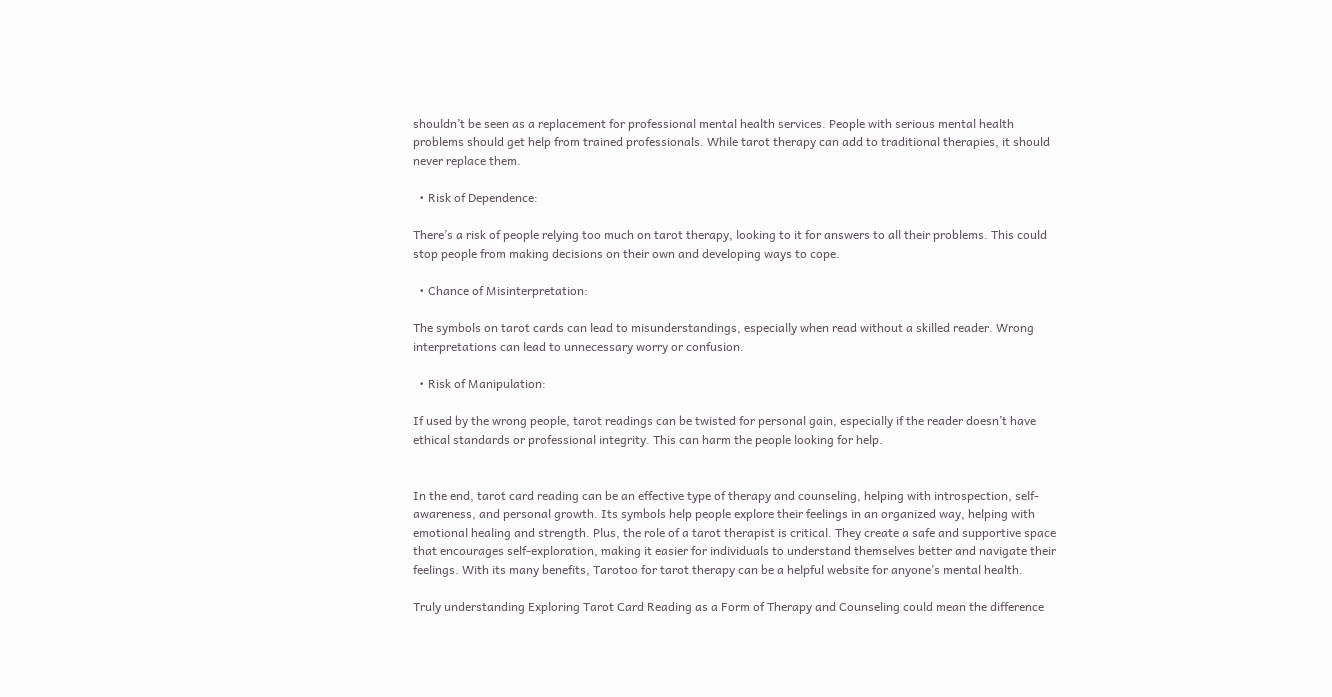shouldn’t be seen as a replacement for professional mental health services. People with serious mental health problems should get help from trained professionals. While tarot therapy can add to traditional therapies, it should never replace them.

  • Risk of Dependence:

There’s a risk of people relying too much on tarot therapy, looking to it for answers to all their problems. This could stop people from making decisions on their own and developing ways to cope.

  • Chance of Misinterpretation:

The symbols on tarot cards can lead to misunderstandings, especially when read without a skilled reader. Wrong interpretations can lead to unnecessary worry or confusion.

  • Risk of Manipulation:

If used by the wrong people, tarot readings can be twisted for personal gain, especially if the reader doesn’t have ethical standards or professional integrity. This can harm the people looking for help.


In the end, tarot card reading can be an effective type of therapy and counseling, helping with introspection, self-awareness, and personal growth. Its symbols help people explore their feelings in an organized way, helping with emotional healing and strength. Plus, the role of a tarot therapist is critical. They create a safe and supportive space that encourages self-exploration, making it easier for individuals to understand themselves better and navigate their feelings. With its many benefits, Tarotoo for tarot therapy can be a helpful website for anyone’s mental health.

Truly understanding Exploring Tarot Card Reading as a Form of Therapy and Counseling could mean the difference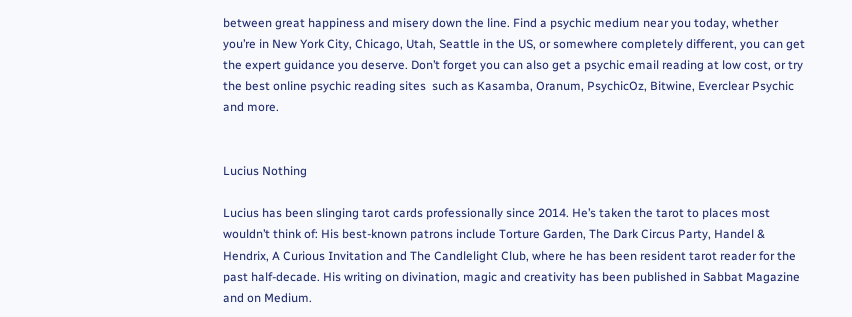between great happiness and misery down the line. Find a psychic medium near you today, whether you’re in New York City, Chicago, Utah, Seattle in the US, or somewhere completely different, you can get the expert guidance you deserve. Don’t forget you can also get a psychic email reading at low cost, or try the best online psychic reading sites  such as Kasamba, Oranum, PsychicOz, Bitwine, Everclear Psychic and more.


Lucius Nothing

Lucius has been slinging tarot cards professionally since 2014. He’s taken the tarot to places most wouldn’t think of: His best-known patrons include Torture Garden, The Dark Circus Party, Handel & Hendrix, A Curious Invitation and The Candlelight Club, where he has been resident tarot reader for the past half-decade. His writing on divination, magic and creativity has been published in Sabbat Magazine and on Medium.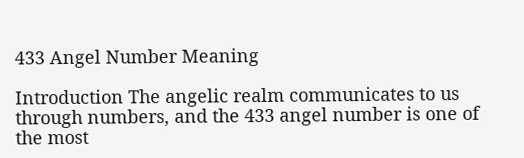433 Angel Number Meaning

Introduction The angelic realm communicates to us through numbers, and the 433 angel number is one of the most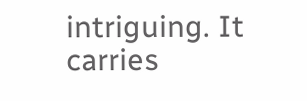intriguing. It carries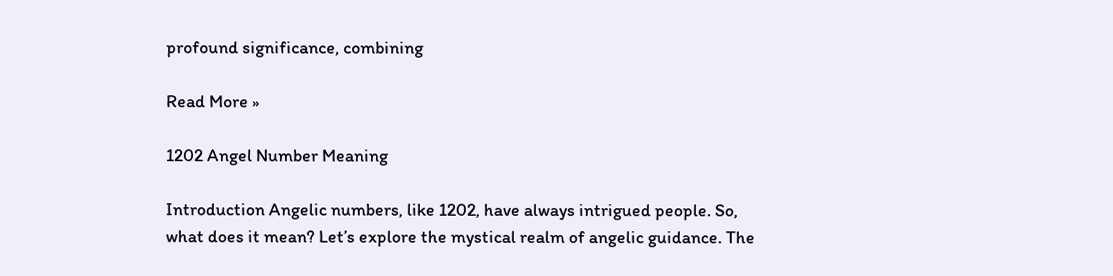profound significance, combining

Read More »

1202 Angel Number Meaning

Introduction Angelic numbers, like 1202, have always intrigued people. So, what does it mean? Let’s explore the mystical realm of angelic guidance. The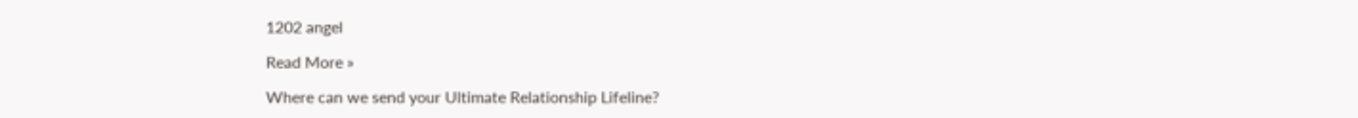1202 angel

Read More »

Where can we send your Ultimate Relationship Lifeline?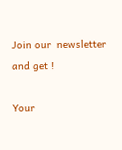Join our  newsletter and get !

Your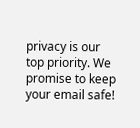privacy is our top priority. We promise to keep your email safe!